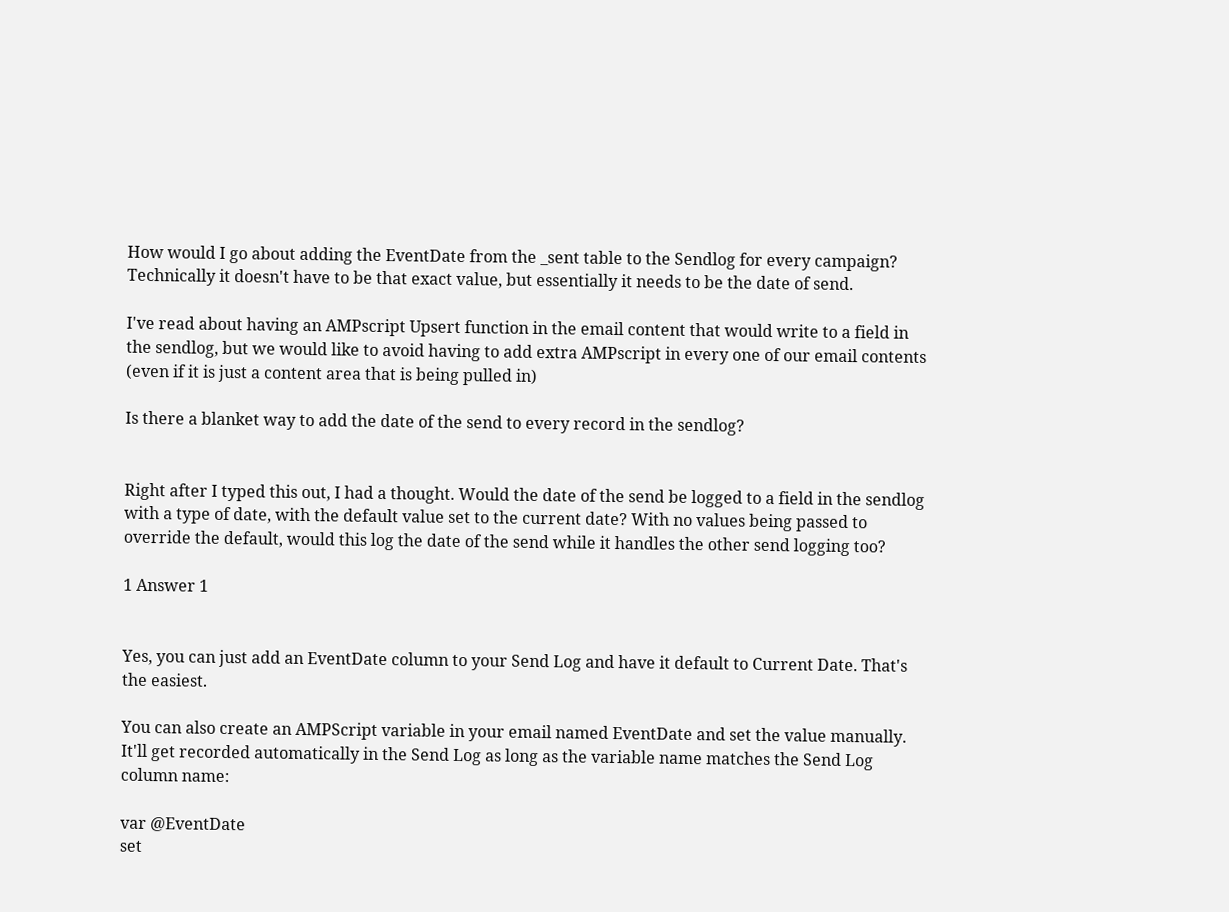How would I go about adding the EventDate from the _sent table to the Sendlog for every campaign? Technically it doesn't have to be that exact value, but essentially it needs to be the date of send.

I've read about having an AMPscript Upsert function in the email content that would write to a field in the sendlog, but we would like to avoid having to add extra AMPscript in every one of our email contents (even if it is just a content area that is being pulled in)

Is there a blanket way to add the date of the send to every record in the sendlog?


Right after I typed this out, I had a thought. Would the date of the send be logged to a field in the sendlog with a type of date, with the default value set to the current date? With no values being passed to override the default, would this log the date of the send while it handles the other send logging too?

1 Answer 1


Yes, you can just add an EventDate column to your Send Log and have it default to Current Date. That's the easiest.

You can also create an AMPScript variable in your email named EventDate and set the value manually. It'll get recorded automatically in the Send Log as long as the variable name matches the Send Log column name:

var @EventDate
set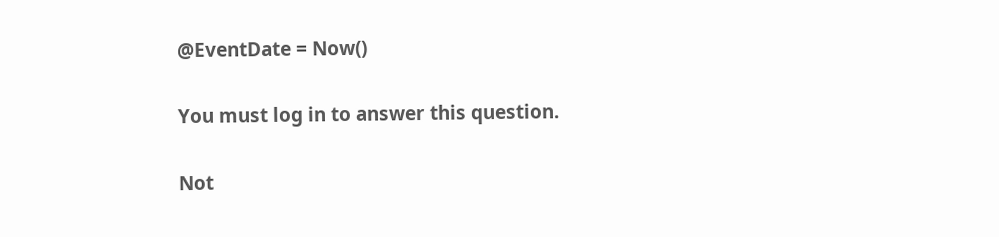@EventDate = Now()

You must log in to answer this question.

Not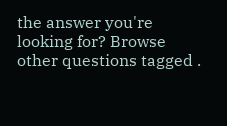the answer you're looking for? Browse other questions tagged .